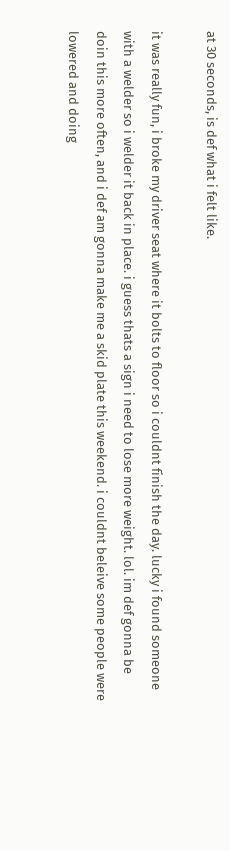at 30 seconds, is def what i felt like.

it was really fun, i broke my driver seat where it bolts to floor so i couldnt finish the day. lucky i found someone with a welder so i welder it back in place. i guess thats a sign i need to lose more weight. lol. im def gonna be doin this more often, and i def am gonna make me a skid plate this weekend. i couldnt beleive some people were lowered and doing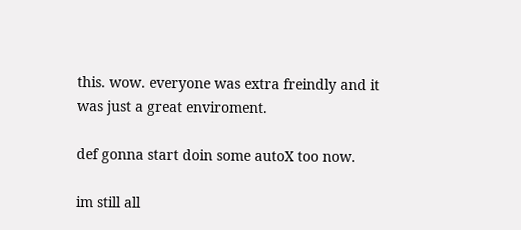this. wow. everyone was extra freindly and it was just a great enviroment.

def gonna start doin some autoX too now.

im still all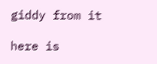giddy from it

here is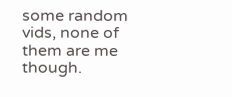some random vids, none of them are me though.